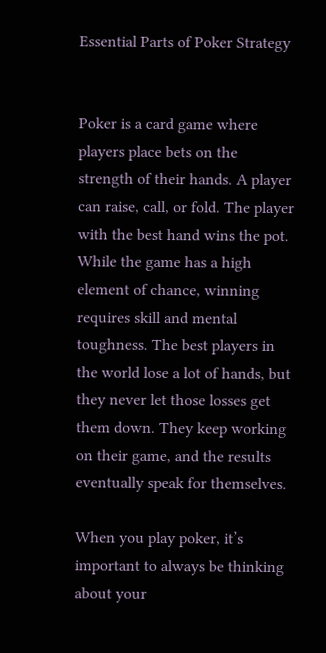Essential Parts of Poker Strategy


Poker is a card game where players place bets on the strength of their hands. A player can raise, call, or fold. The player with the best hand wins the pot. While the game has a high element of chance, winning requires skill and mental toughness. The best players in the world lose a lot of hands, but they never let those losses get them down. They keep working on their game, and the results eventually speak for themselves.

When you play poker, it’s important to always be thinking about your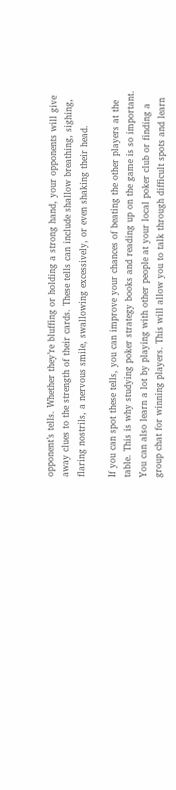opponent’s tells. Whether they’re bluffing or holding a strong hand, your opponents will give away clues to the strength of their cards. These tells can include shallow breathing, sighing, flaring nostrils, a nervous smile, swallowing excessively, or even shaking their head.

If you can spot these tells, you can improve your chances of beating the other players at the table. This is why studying poker strategy books and reading up on the game is so important. You can also learn a lot by playing with other people at your local poker club or finding a group chat for winning players. This will allow you to talk through difficult spots and learn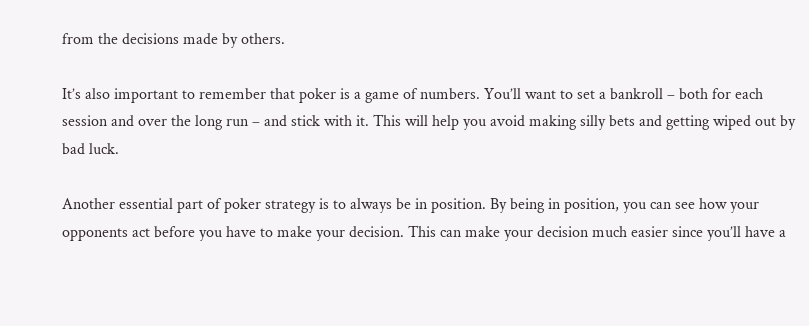from the decisions made by others.

It’s also important to remember that poker is a game of numbers. You’ll want to set a bankroll – both for each session and over the long run – and stick with it. This will help you avoid making silly bets and getting wiped out by bad luck.

Another essential part of poker strategy is to always be in position. By being in position, you can see how your opponents act before you have to make your decision. This can make your decision much easier since you’ll have a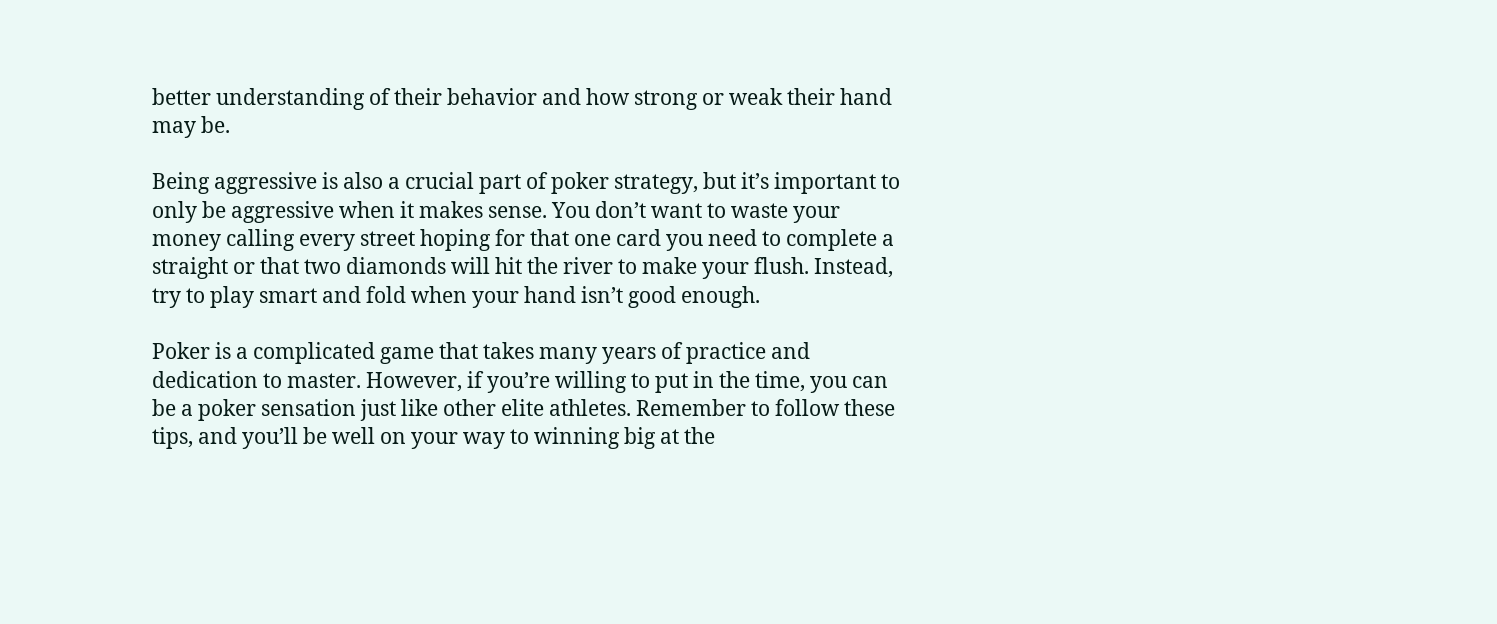better understanding of their behavior and how strong or weak their hand may be.

Being aggressive is also a crucial part of poker strategy, but it’s important to only be aggressive when it makes sense. You don’t want to waste your money calling every street hoping for that one card you need to complete a straight or that two diamonds will hit the river to make your flush. Instead, try to play smart and fold when your hand isn’t good enough.

Poker is a complicated game that takes many years of practice and dedication to master. However, if you’re willing to put in the time, you can be a poker sensation just like other elite athletes. Remember to follow these tips, and you’ll be well on your way to winning big at the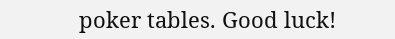poker tables. Good luck!